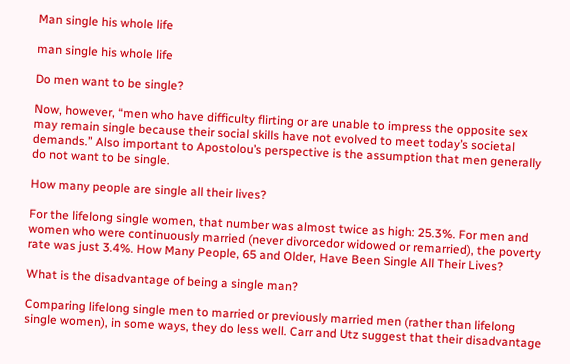Man single his whole life

man single his whole life

Do men want to be single?

Now, however, “men who have difficulty flirting or are unable to impress the opposite sex may remain single because their social skills have not evolved to meet today’s societal demands.” Also important to Apostolou’s perspective is the assumption that men generally do not want to be single.

How many people are single all their lives?

For the lifelong single women, that number was almost twice as high: 25.3%. For men and women who were continuously married (never divorcedor widowed or remarried), the poverty rate was just 3.4%. How Many People, 65 and Older, Have Been Single All Their Lives?

What is the disadvantage of being a single man?

Comparing lifelong single men to married or previously married men (rather than lifelong single women), in some ways, they do less well. Carr and Utz suggest that their disadvantage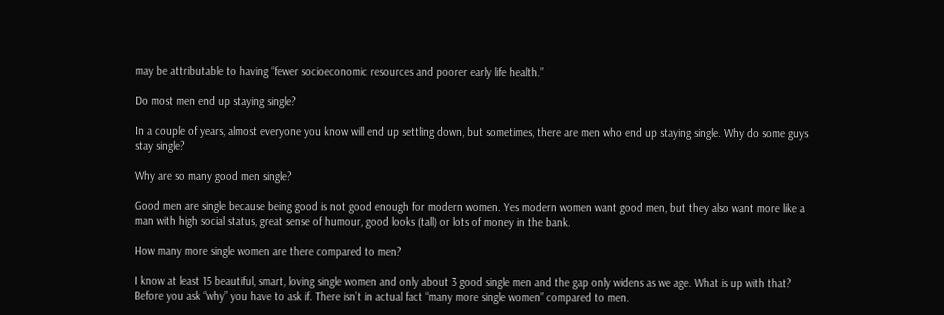may be attributable to having “fewer socioeconomic resources and poorer early life health.”

Do most men end up staying single?

In a couple of years, almost everyone you know will end up settling down, but sometimes, there are men who end up staying single. Why do some guys stay single?

Why are so many good men single?

Good men are single because being good is not good enough for modern women. Yes modern women want good men, but they also want more like a man with high social status, great sense of humour, good looks (tall) or lots of money in the bank.

How many more single women are there compared to men?

I know at least 15 beautiful, smart, loving single women and only about 3 good single men and the gap only widens as we age. What is up with that? Before you ask “why” you have to ask if. There isn’t in actual fact “many more single women” compared to men.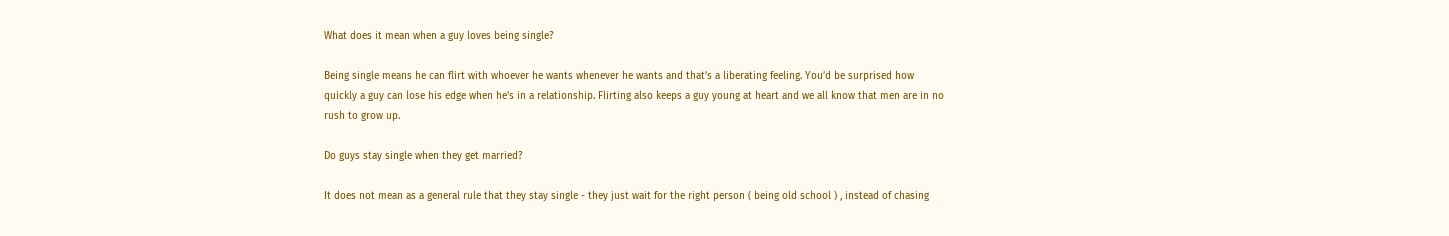What does it mean when a guy loves being single?

Being single means he can flirt with whoever he wants whenever he wants and that’s a liberating feeling. You’d be surprised how quickly a guy can lose his edge when he’s in a relationship. Flirting also keeps a guy young at heart and we all know that men are in no rush to grow up.

Do guys stay single when they get married?

It does not mean as a general rule that they stay single - they just wait for the right person ( being old school ) , instead of chasing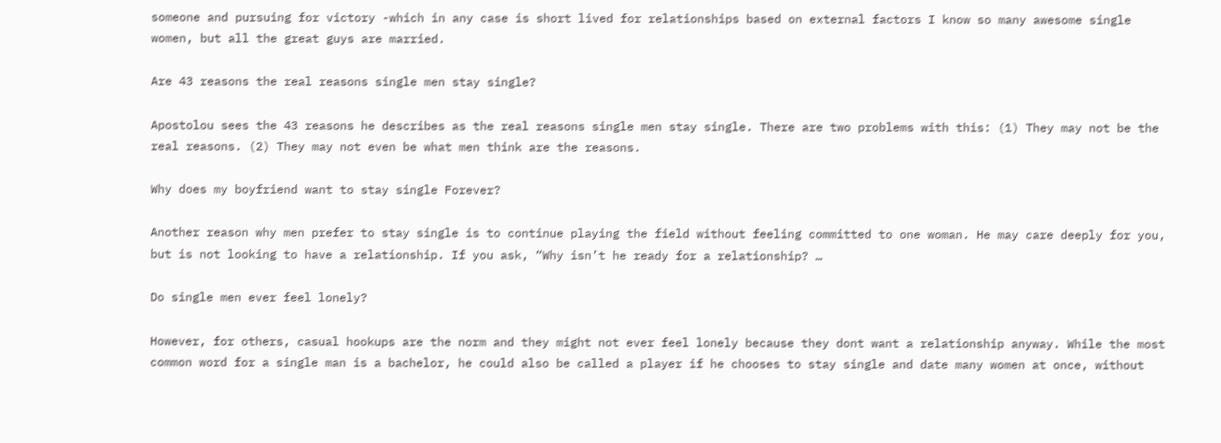someone and pursuing for victory -which in any case is short lived for relationships based on external factors I know so many awesome single women, but all the great guys are married.

Are 43 reasons the real reasons single men stay single?

Apostolou sees the 43 reasons he describes as the real reasons single men stay single. There are two problems with this: (1) They may not be the real reasons. (2) They may not even be what men think are the reasons.

Why does my boyfriend want to stay single Forever?

Another reason why men prefer to stay single is to continue playing the field without feeling committed to one woman. He may care deeply for you, but is not looking to have a relationship. If you ask, “Why isn’t he ready for a relationship? …

Do single men ever feel lonely?

However, for others, casual hookups are the norm and they might not ever feel lonely because they dont want a relationship anyway. While the most common word for a single man is a bachelor, he could also be called a player if he chooses to stay single and date many women at once, without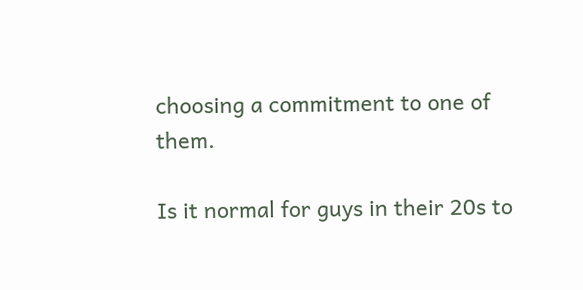choosing a commitment to one of them.

Is it normal for guys in their 20s to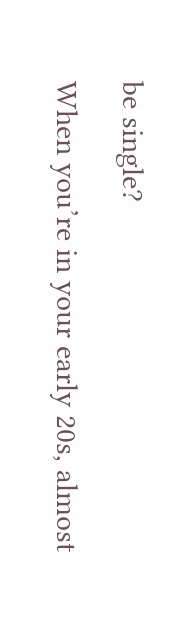be single?

When you’re in your early 20s, almost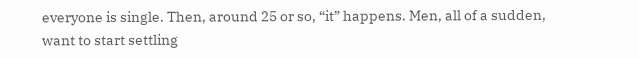everyone is single. Then, around 25 or so, “it” happens. Men, all of a sudden, want to start settling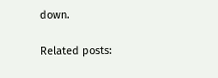down.

Related posts: